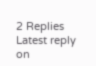2 Replies Latest reply on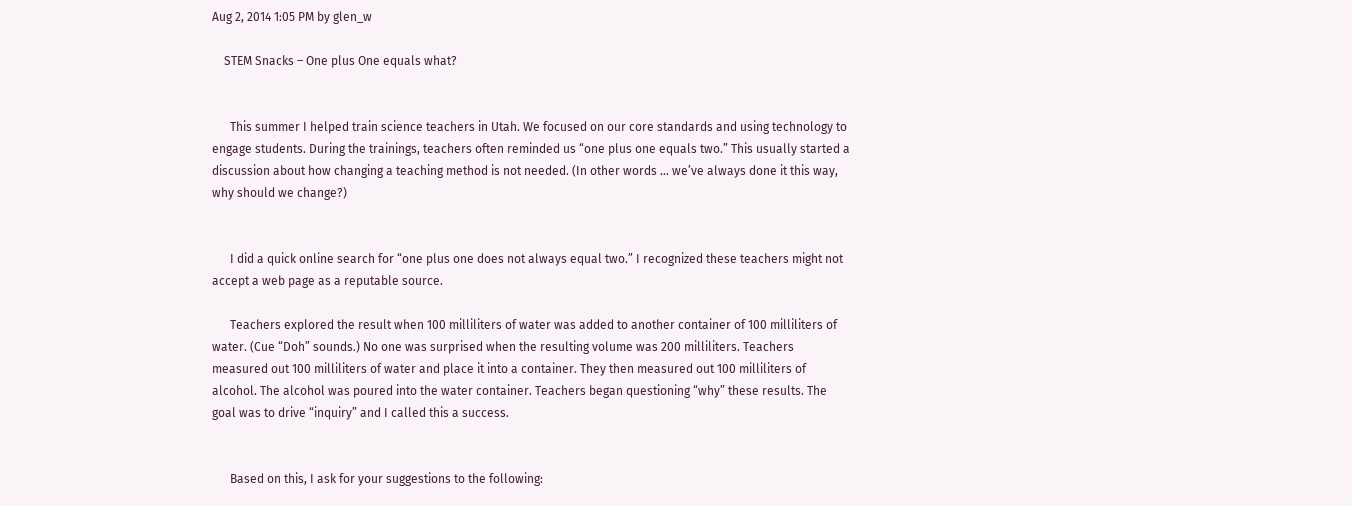Aug 2, 2014 1:05 PM by glen_w

    STEM Snacks – One plus One equals what?


      This summer I helped train science teachers in Utah. We focused on our core standards and using technology to engage students. During the trainings, teachers often reminded us “one plus one equals two.” This usually started a discussion about how changing a teaching method is not needed. (In other words … we’ve always done it this way, why should we change?)


      I did a quick online search for “one plus one does not always equal two.” I recognized these teachers might not accept a web page as a reputable source.

      Teachers explored the result when 100 milliliters of water was added to another container of 100 milliliters of water. (Cue “Doh” sounds.) No one was surprised when the resulting volume was 200 milliliters. Teachers measured out 100 milliliters of water and place it into a container. They then measured out 100 milliliters of alcohol. The alcohol was poured into the water container. Teachers began questioning “why” these results. The goal was to drive “inquiry” and I called this a success.


      Based on this, I ask for your suggestions to the following: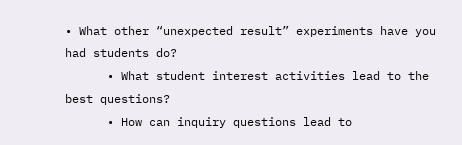• What other “unexpected result” experiments have you had students do?
      • What student interest activities lead to the best questions?
      • How can inquiry questions lead to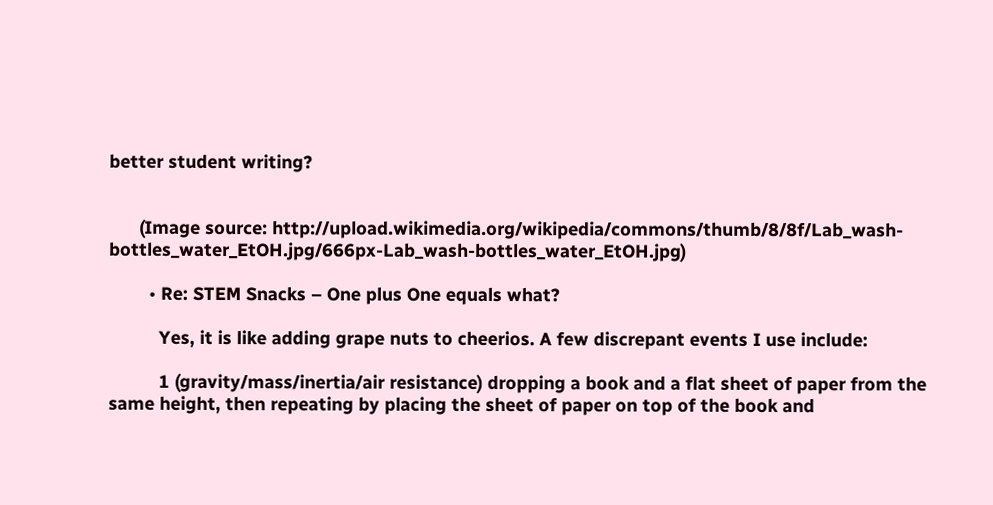better student writing?


      (Image source: http://upload.wikimedia.org/wikipedia/commons/thumb/8/8f/Lab_wash-bottles_water_EtOH.jpg/666px-Lab_wash-bottles_water_EtOH.jpg)

        • Re: STEM Snacks – One plus One equals what?

          Yes, it is like adding grape nuts to cheerios. A few discrepant events I use include:

          1 (gravity/mass/inertia/air resistance) dropping a book and a flat sheet of paper from the same height, then repeating by placing the sheet of paper on top of the book and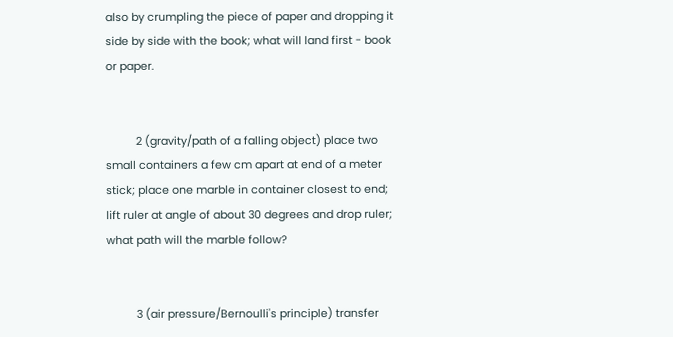also by crumpling the piece of paper and dropping it side by side with the book; what will land first - book or paper.


          2 (gravity/path of a falling object) place two small containers a few cm apart at end of a meter stick; place one marble in container closest to end; lift ruler at angle of about 30 degrees and drop ruler; what path will the marble follow?


          3 (air pressure/Bernoulli's principle) transfer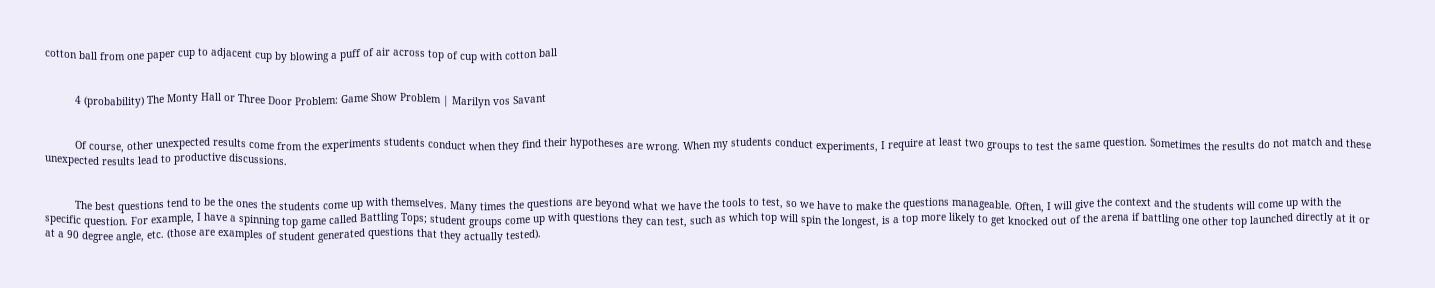cotton ball from one paper cup to adjacent cup by blowing a puff of air across top of cup with cotton ball


          4 (probability) The Monty Hall or Three Door Problem: Game Show Problem | Marilyn vos Savant


          Of course, other unexpected results come from the experiments students conduct when they find their hypotheses are wrong. When my students conduct experiments, I require at least two groups to test the same question. Sometimes the results do not match and these unexpected results lead to productive discussions.


          The best questions tend to be the ones the students come up with themselves. Many times the questions are beyond what we have the tools to test, so we have to make the questions manageable. Often, I will give the context and the students will come up with the specific question. For example, I have a spinning top game called Battling Tops; student groups come up with questions they can test, such as which top will spin the longest, is a top more likely to get knocked out of the arena if battling one other top launched directly at it or at a 90 degree angle, etc. (those are examples of student generated questions that they actually tested).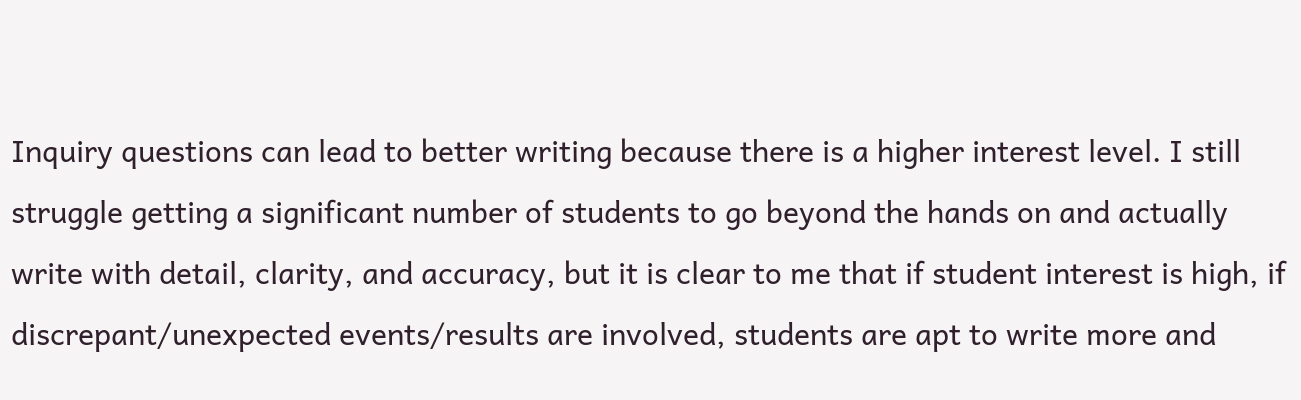Inquiry questions can lead to better writing because there is a higher interest level. I still struggle getting a significant number of students to go beyond the hands on and actually write with detail, clarity, and accuracy, but it is clear to me that if student interest is high, if discrepant/unexpected events/results are involved, students are apt to write more and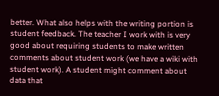better. What also helps with the writing portion is student feedback. The teacher I work with is very good about requiring students to make written comments about student work (we have a wiki with student work). A student might comment about data that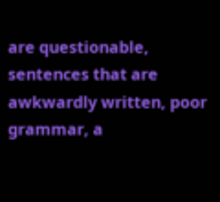are questionable, sentences that are awkwardly written, poor grammar, a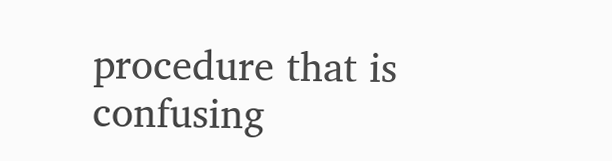procedure that is confusing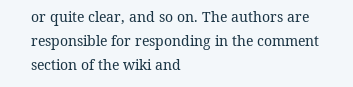or quite clear, and so on. The authors are responsible for responding in the comment section of the wiki and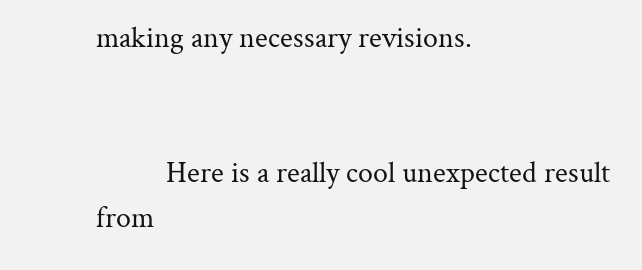making any necessary revisions.


          Here is a really cool unexpected result from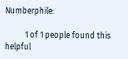Numberphile:

          1 of 1 people found this helpful